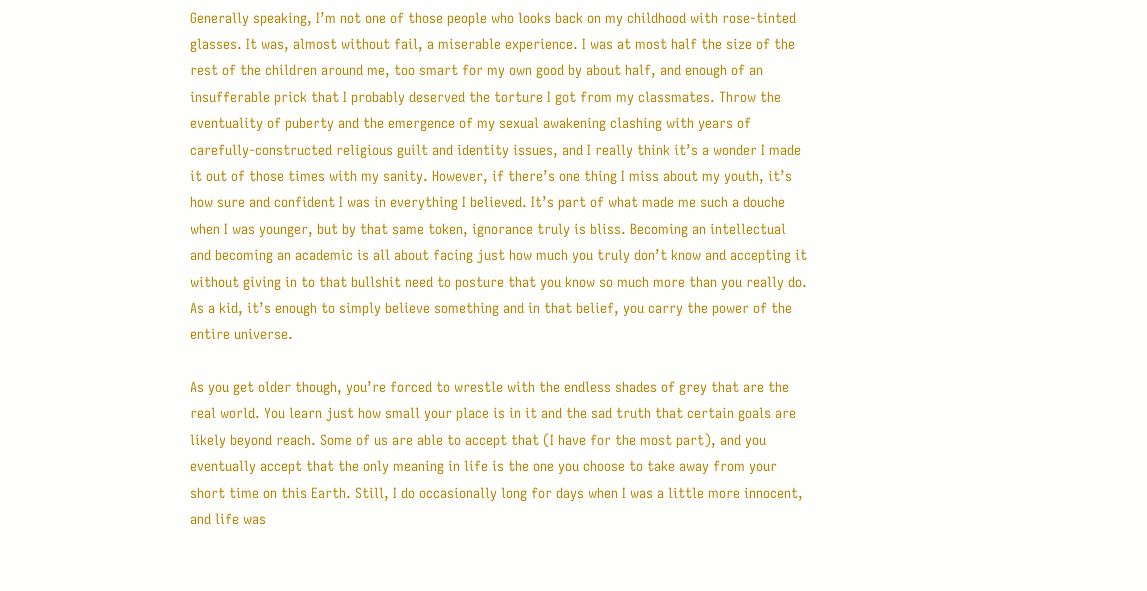Generally speaking, I’m not one of those people who looks back on my childhood with rose-tinted glasses. It was, almost without fail, a miserable experience. I was at most half the size of the rest of the children around me, too smart for my own good by about half, and enough of an insufferable prick that I probably deserved the torture I got from my classmates. Throw the eventuality of puberty and the emergence of my sexual awakening clashing with years of carefully-constructed religious guilt and identity issues, and I really think it’s a wonder I made it out of those times with my sanity. However, if there’s one thing I miss about my youth, it’s how sure and confident I was in everything I believed. It’s part of what made me such a douche when I was younger, but by that same token, ignorance truly is bliss. Becoming an intellectual and becoming an academic is all about facing just how much you truly don’t know and accepting it without giving in to that bullshit need to posture that you know so much more than you really do. As a kid, it’s enough to simply believe something and in that belief, you carry the power of the entire universe.

As you get older though, you’re forced to wrestle with the endless shades of grey that are the real world. You learn just how small your place is in it and the sad truth that certain goals are likely beyond reach. Some of us are able to accept that (I have for the most part), and you eventually accept that the only meaning in life is the one you choose to take away from your short time on this Earth. Still, I do occasionally long for days when I was a little more innocent, and life was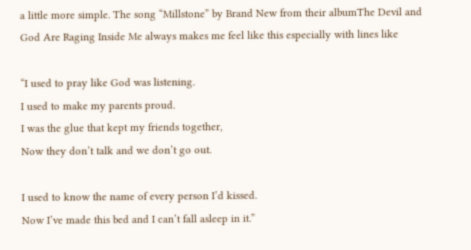a little more simple. The song “Millstone” by Brand New from their albumThe Devil and God Are Raging Inside Me always makes me feel like this especially with lines like

“I used to pray like God was listening.
I used to make my parents proud.
I was the glue that kept my friends together,
Now they don’t talk and we don’t go out.

I used to know the name of every person I’d kissed.
Now I’ve made this bed and I can’t fall asleep in it.”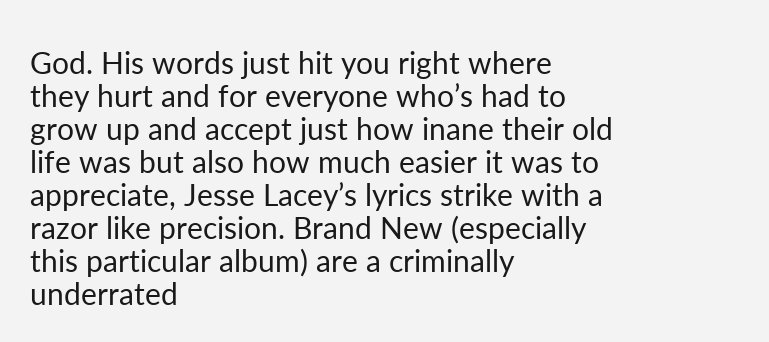God. His words just hit you right where they hurt and for everyone who’s had to grow up and accept just how inane their old life was but also how much easier it was to appreciate, Jesse Lacey’s lyrics strike with a razor like precision. Brand New (especially this particular album) are a criminally underrated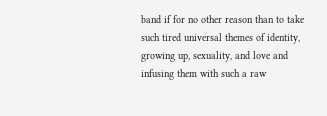band if for no other reason than to take such tired universal themes of identity, growing up, sexuality, and love and infusing them with such a raw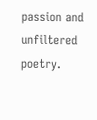passion and unfiltered poetry.